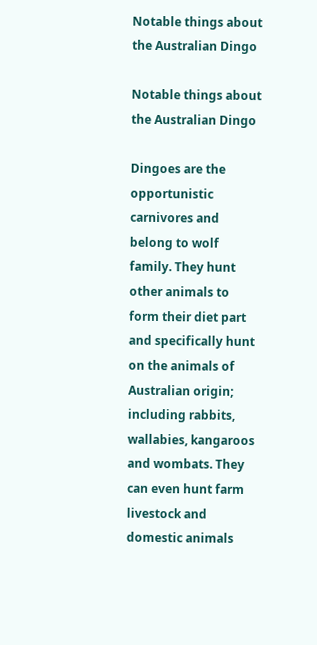Notable things about the Australian Dingo

Notable things about the Australian Dingo

Dingoes are the opportunistic carnivores and belong to wolf family. They hunt other animals to form their diet part and specifically hunt on the animals of Australian origin; including rabbits, wallabies, kangaroos and wombats. They can even hunt farm livestock and domestic animals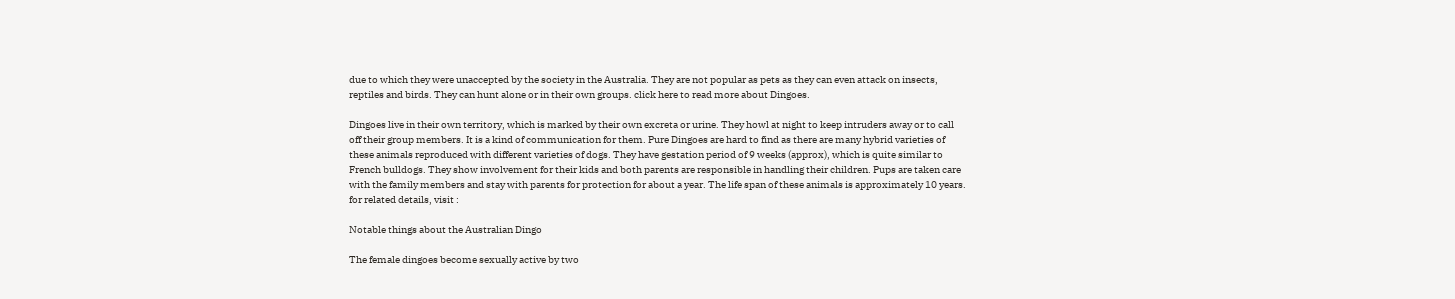due to which they were unaccepted by the society in the Australia. They are not popular as pets as they can even attack on insects, reptiles and birds. They can hunt alone or in their own groups. click here to read more about Dingoes.

Dingoes live in their own territory, which is marked by their own excreta or urine. They howl at night to keep intruders away or to call off their group members. It is a kind of communication for them. Pure Dingoes are hard to find as there are many hybrid varieties of these animals reproduced with different varieties of dogs. They have gestation period of 9 weeks (approx), which is quite similar to French bulldogs. They show involvement for their kids and both parents are responsible in handling their children. Pups are taken care with the family members and stay with parents for protection for about a year. The life span of these animals is approximately 10 years. for related details, visit :

Notable things about the Australian Dingo

The female dingoes become sexually active by two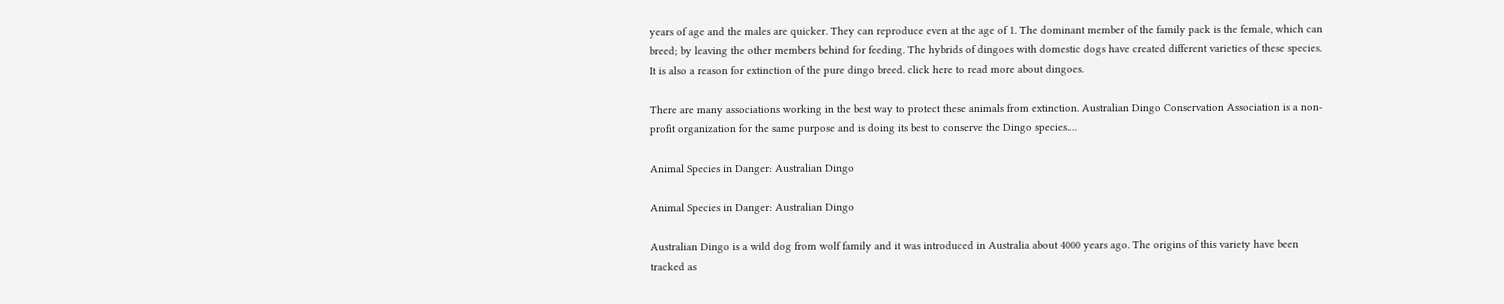years of age and the males are quicker. They can reproduce even at the age of 1. The dominant member of the family pack is the female, which can breed; by leaving the other members behind for feeding. The hybrids of dingoes with domestic dogs have created different varieties of these species. It is also a reason for extinction of the pure dingo breed. click here to read more about dingoes.

There are many associations working in the best way to protect these animals from extinction. Australian Dingo Conservation Association is a non-profit organization for the same purpose and is doing its best to conserve the Dingo species.…

Animal Species in Danger: Australian Dingo

Animal Species in Danger: Australian Dingo

Australian Dingo is a wild dog from wolf family and it was introduced in Australia about 4000 years ago. The origins of this variety have been tracked as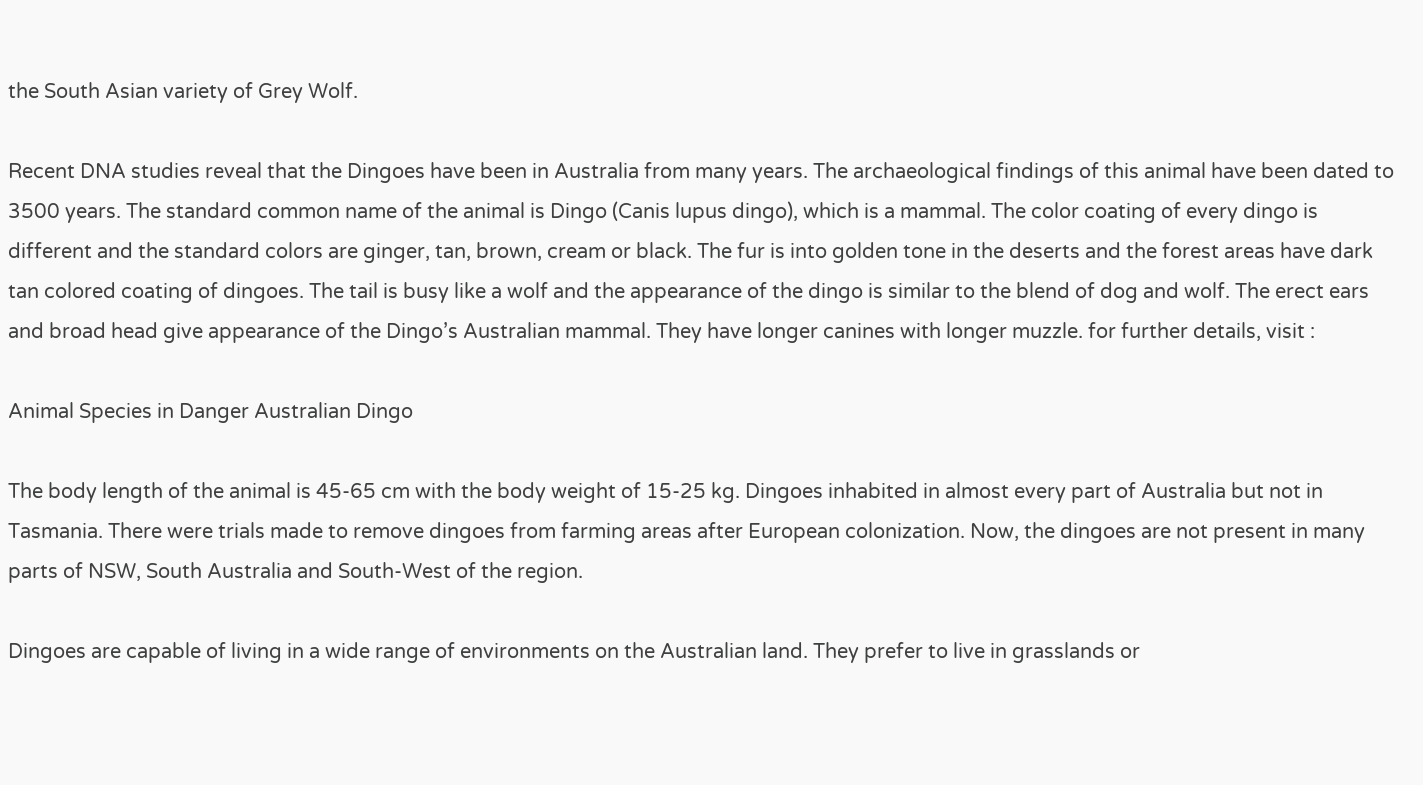the South Asian variety of Grey Wolf.

Recent DNA studies reveal that the Dingoes have been in Australia from many years. The archaeological findings of this animal have been dated to 3500 years. The standard common name of the animal is Dingo (Canis lupus dingo), which is a mammal. The color coating of every dingo is different and the standard colors are ginger, tan, brown, cream or black. The fur is into golden tone in the deserts and the forest areas have dark tan colored coating of dingoes. The tail is busy like a wolf and the appearance of the dingo is similar to the blend of dog and wolf. The erect ears and broad head give appearance of the Dingo’s Australian mammal. They have longer canines with longer muzzle. for further details, visit :

Animal Species in Danger Australian Dingo

The body length of the animal is 45-65 cm with the body weight of 15-25 kg. Dingoes inhabited in almost every part of Australia but not in Tasmania. There were trials made to remove dingoes from farming areas after European colonization. Now, the dingoes are not present in many parts of NSW, South Australia and South-West of the region.

Dingoes are capable of living in a wide range of environments on the Australian land. They prefer to live in grasslands or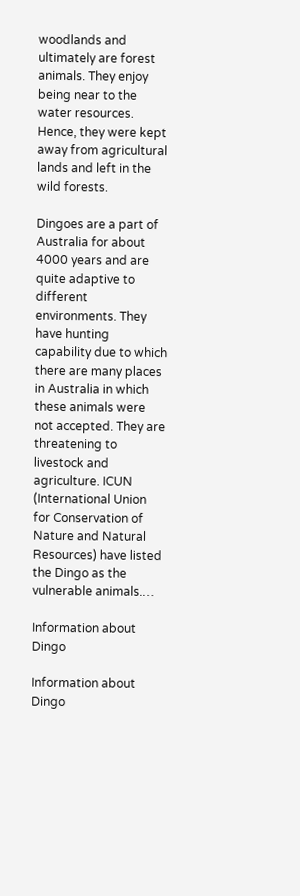woodlands and ultimately are forest animals. They enjoy being near to the water resources. Hence, they were kept away from agricultural lands and left in the wild forests.

Dingoes are a part of Australia for about 4000 years and are quite adaptive to different environments. They have hunting capability due to which there are many places in Australia in which these animals were not accepted. They are threatening to livestock and agriculture. ICUN (International Union for Conservation of Nature and Natural Resources) have listed the Dingo as the vulnerable animals.…

Information about Dingo

Information about Dingo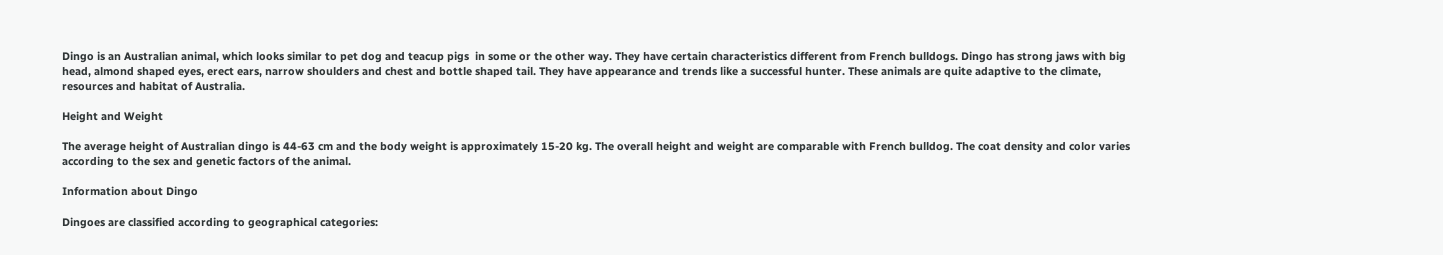Dingo is an Australian animal, which looks similar to pet dog and teacup pigs  in some or the other way. They have certain characteristics different from French bulldogs. Dingo has strong jaws with big head, almond shaped eyes, erect ears, narrow shoulders and chest and bottle shaped tail. They have appearance and trends like a successful hunter. These animals are quite adaptive to the climate, resources and habitat of Australia.

Height and Weight

The average height of Australian dingo is 44-63 cm and the body weight is approximately 15-20 kg. The overall height and weight are comparable with French bulldog. The coat density and color varies according to the sex and genetic factors of the animal.

Information about Dingo

Dingoes are classified according to geographical categories: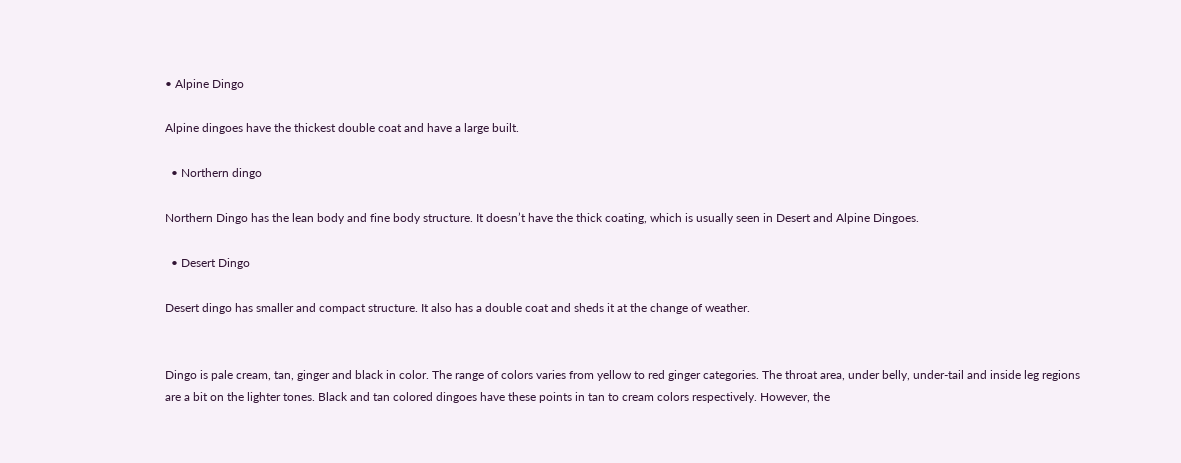• Alpine Dingo

Alpine dingoes have the thickest double coat and have a large built.

  • Northern dingo

Northern Dingo has the lean body and fine body structure. It doesn’t have the thick coating, which is usually seen in Desert and Alpine Dingoes.

  • Desert Dingo

Desert dingo has smaller and compact structure. It also has a double coat and sheds it at the change of weather.


Dingo is pale cream, tan, ginger and black in color. The range of colors varies from yellow to red ginger categories. The throat area, under belly, under-tail and inside leg regions are a bit on the lighter tones. Black and tan colored dingoes have these points in tan to cream colors respectively. However, the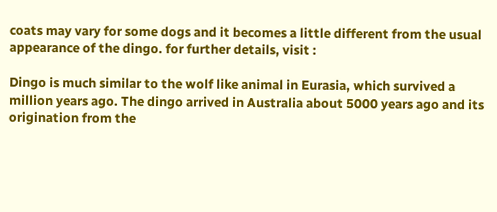coats may vary for some dogs and it becomes a little different from the usual appearance of the dingo. for further details, visit :

Dingo is much similar to the wolf like animal in Eurasia, which survived a million years ago. The dingo arrived in Australia about 5000 years ago and its origination from the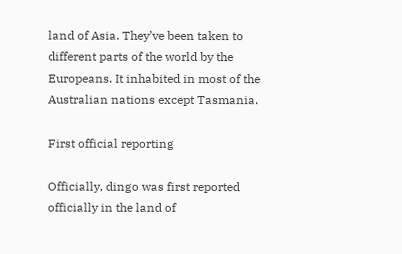land of Asia. They’ve been taken to different parts of the world by the Europeans. It inhabited in most of the Australian nations except Tasmania.

First official reporting

Officially, dingo was first reported officially in the land of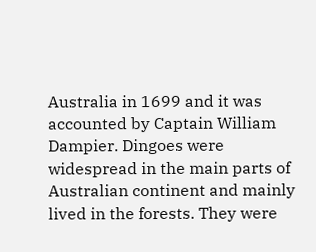Australia in 1699 and it was accounted by Captain William Dampier. Dingoes were widespread in the main parts of Australian continent and mainly lived in the forests. They were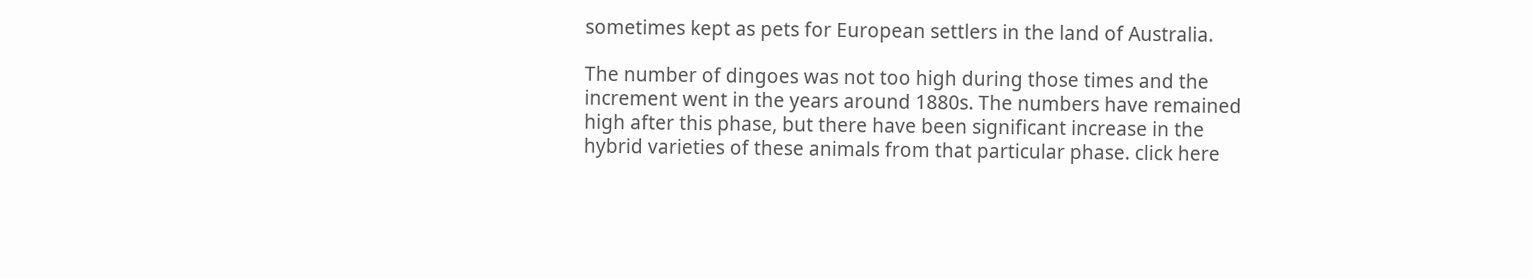sometimes kept as pets for European settlers in the land of Australia.

The number of dingoes was not too high during those times and the increment went in the years around 1880s. The numbers have remained high after this phase, but there have been significant increase in the hybrid varieties of these animals from that particular phase. click here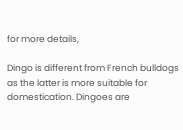for more details,

Dingo is different from French bulldogs as the latter is more suitable for domestication. Dingoes are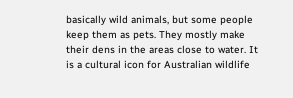basically wild animals, but some people keep them as pets. They mostly make their dens in the areas close to water. It is a cultural icon for Australian wildlife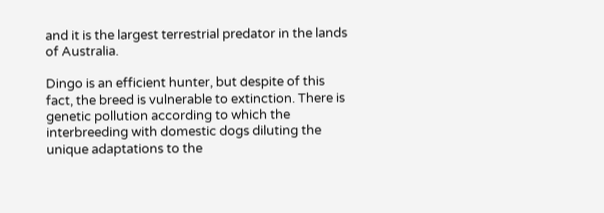and it is the largest terrestrial predator in the lands of Australia.

Dingo is an efficient hunter, but despite of this fact, the breed is vulnerable to extinction. There is genetic pollution according to which the interbreeding with domestic dogs diluting the unique adaptations to the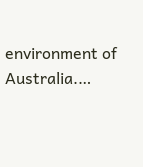environment of Australia.…